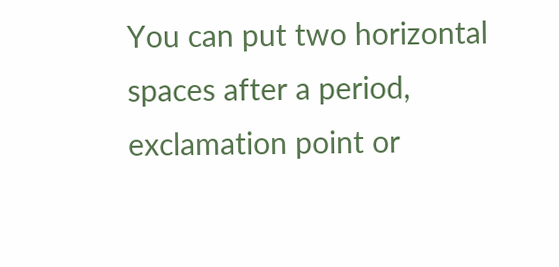You can put two horizontal spaces after a period, exclamation point or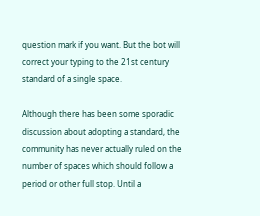question mark if you want. But the bot will correct your typing to the 21st century standard of a single space.

Although there has been some sporadic discussion about adopting a standard, the community has never actually ruled on the number of spaces which should follow a period or other full stop. Until a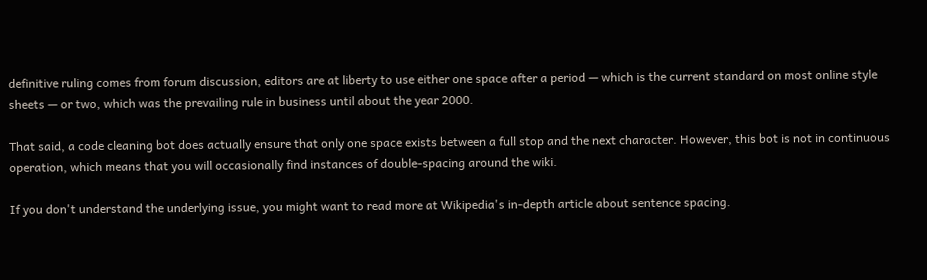definitive ruling comes from forum discussion, editors are at liberty to use either one space after a period — which is the current standard on most online style sheets — or two, which was the prevailing rule in business until about the year 2000.

That said, a code cleaning bot does actually ensure that only one space exists between a full stop and the next character. However, this bot is not in continuous operation, which means that you will occasionally find instances of double-spacing around the wiki.

If you don't understand the underlying issue, you might want to read more at Wikipedia's in-depth article about sentence spacing.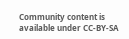Community content is available under CC-BY-SA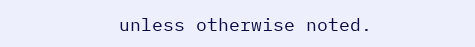unless otherwise noted.